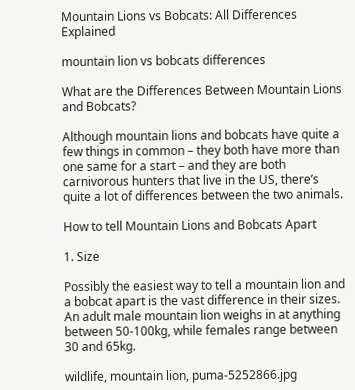Mountain Lions vs Bobcats: All Differences Explained

mountain lion vs bobcats differences

What are the Differences Between Mountain Lions and Bobcats?

Although mountain lions and bobcats have quite a few things in common – they both have more than one same for a start – and they are both carnivorous hunters that live in the US, there’s quite a lot of differences between the two animals.

How to tell Mountain Lions and Bobcats Apart

1. Size

Possibly the easiest way to tell a mountain lion and a bobcat apart is the vast difference in their sizes. An adult male mountain lion weighs in at anything between 50-100kg, while females range between 30 and 65kg.

wildlife, mountain lion, puma-5252866.jpg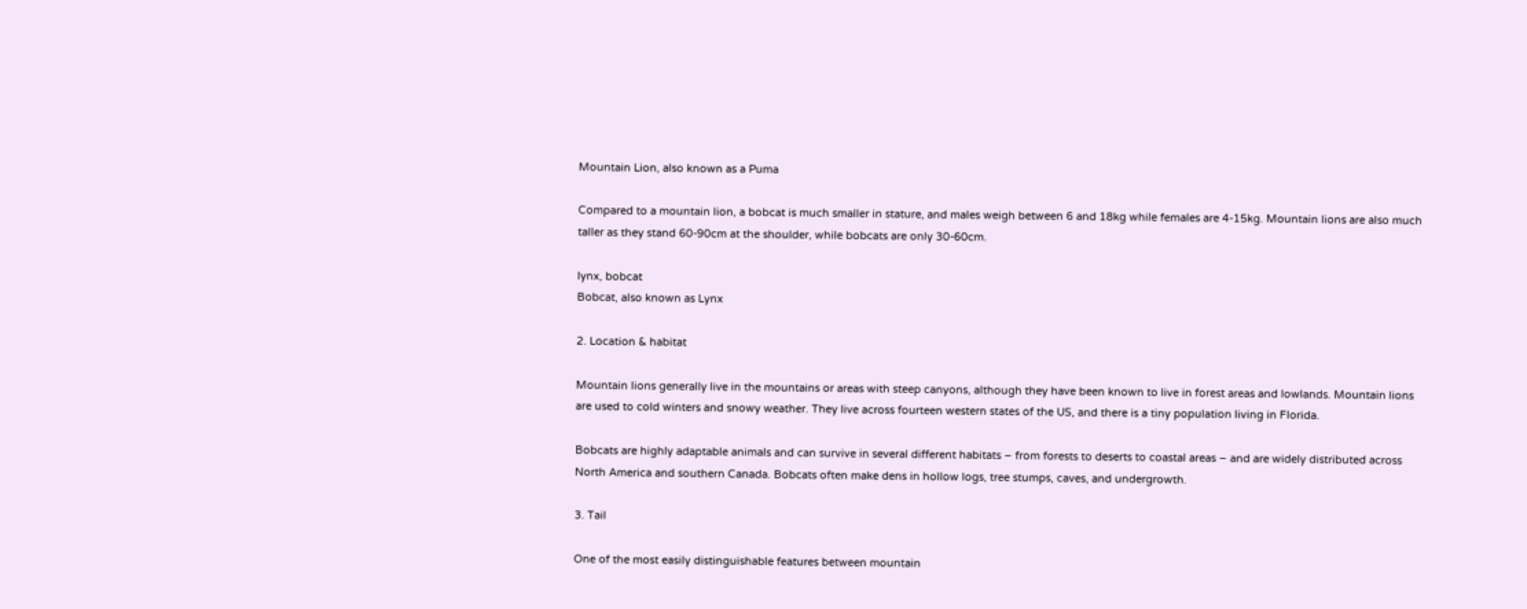Mountain Lion, also known as a Puma

Compared to a mountain lion, a bobcat is much smaller in stature, and males weigh between 6 and 18kg while females are 4-15kg. Mountain lions are also much taller as they stand 60-90cm at the shoulder, while bobcats are only 30-60cm.

lynx, bobcat
Bobcat, also known as Lynx

2. Location & habitat

Mountain lions generally live in the mountains or areas with steep canyons, although they have been known to live in forest areas and lowlands. Mountain lions are used to cold winters and snowy weather. They live across fourteen western states of the US, and there is a tiny population living in Florida.

Bobcats are highly adaptable animals and can survive in several different habitats – from forests to deserts to coastal areas – and are widely distributed across North America and southern Canada. Bobcats often make dens in hollow logs, tree stumps, caves, and undergrowth.

3. Tail

One of the most easily distinguishable features between mountain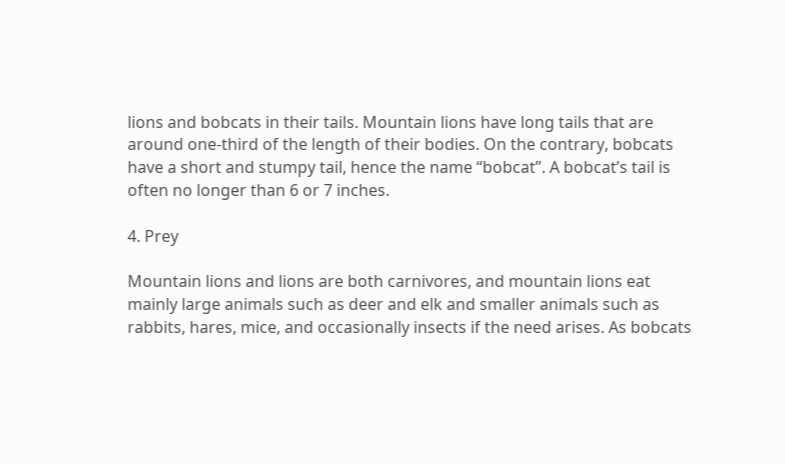lions and bobcats in their tails. Mountain lions have long tails that are around one-third of the length of their bodies. On the contrary, bobcats have a short and stumpy tail, hence the name “bobcat”. A bobcat’s tail is often no longer than 6 or 7 inches.

4. Prey

Mountain lions and lions are both carnivores, and mountain lions eat mainly large animals such as deer and elk and smaller animals such as rabbits, hares, mice, and occasionally insects if the need arises. As bobcats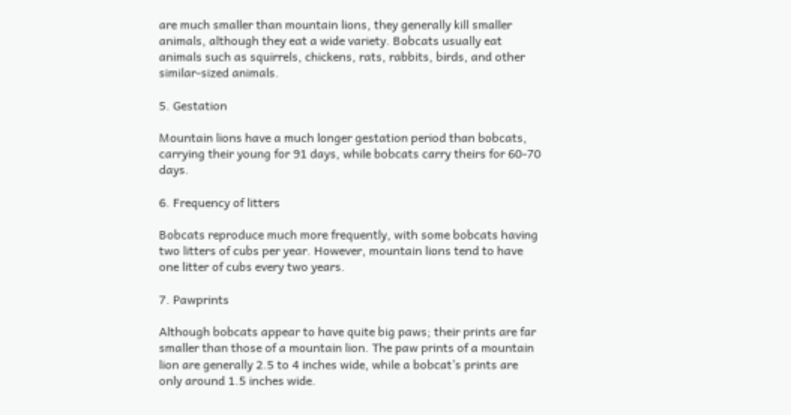are much smaller than mountain lions, they generally kill smaller animals, although they eat a wide variety. Bobcats usually eat animals such as squirrels, chickens, rats, rabbits, birds, and other similar-sized animals.

5. Gestation

Mountain lions have a much longer gestation period than bobcats, carrying their young for 91 days, while bobcats carry theirs for 60-70 days.

6. Frequency of litters

Bobcats reproduce much more frequently, with some bobcats having two litters of cubs per year. However, mountain lions tend to have one litter of cubs every two years.

7. Pawprints

Although bobcats appear to have quite big paws; their prints are far smaller than those of a mountain lion. The paw prints of a mountain lion are generally 2.5 to 4 inches wide, while a bobcat’s prints are only around 1.5 inches wide.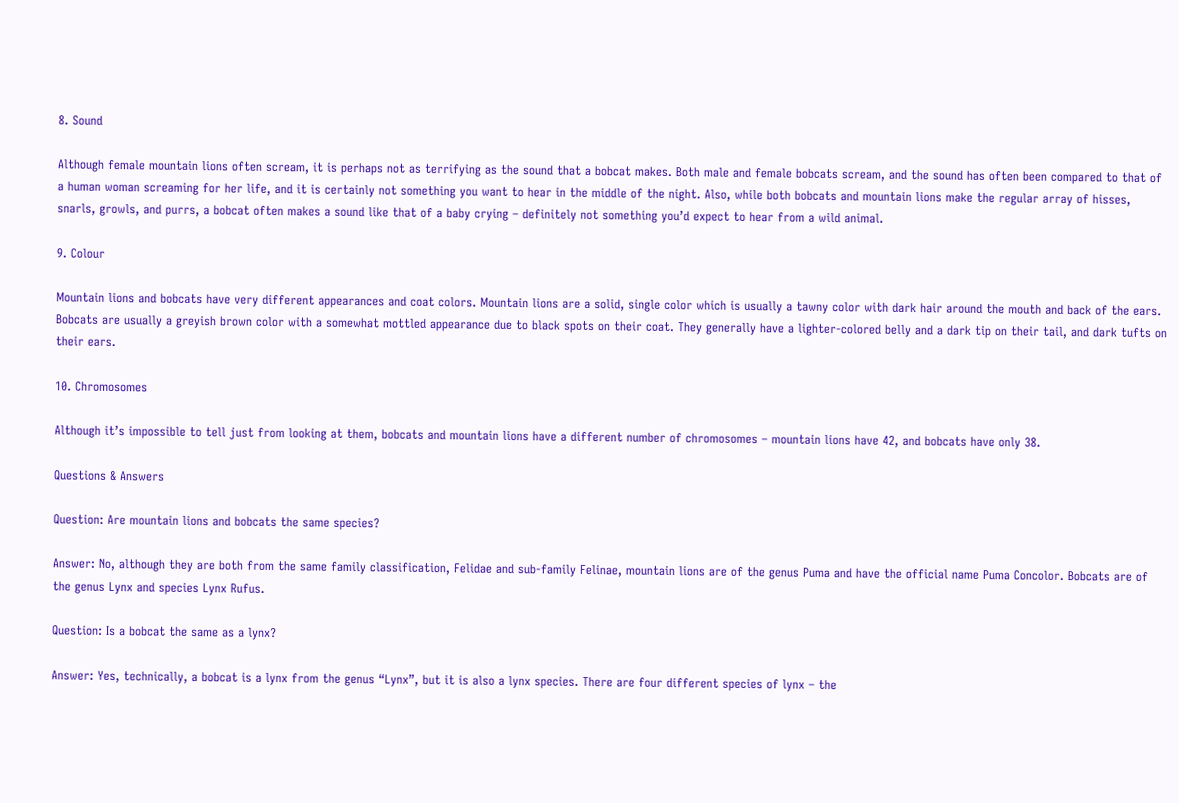8. Sound

Although female mountain lions often scream, it is perhaps not as terrifying as the sound that a bobcat makes. Both male and female bobcats scream, and the sound has often been compared to that of a human woman screaming for her life, and it is certainly not something you want to hear in the middle of the night. Also, while both bobcats and mountain lions make the regular array of hisses, snarls, growls, and purrs, a bobcat often makes a sound like that of a baby crying – definitely not something you’d expect to hear from a wild animal.

9. Colour

Mountain lions and bobcats have very different appearances and coat colors. Mountain lions are a solid, single color which is usually a tawny color with dark hair around the mouth and back of the ears. Bobcats are usually a greyish brown color with a somewhat mottled appearance due to black spots on their coat. They generally have a lighter-colored belly and a dark tip on their tail, and dark tufts on their ears.

10. Chromosomes

Although it’s impossible to tell just from looking at them, bobcats and mountain lions have a different number of chromosomes – mountain lions have 42, and bobcats have only 38.

Questions & Answers

Question: Are mountain lions and bobcats the same species?

Answer: No, although they are both from the same family classification, Felidae and sub-family Felinae, mountain lions are of the genus Puma and have the official name Puma Concolor. Bobcats are of the genus Lynx and species Lynx Rufus.

Question: Is a bobcat the same as a lynx?

Answer: Yes, technically, a bobcat is a lynx from the genus “Lynx”, but it is also a lynx species. There are four different species of lynx – the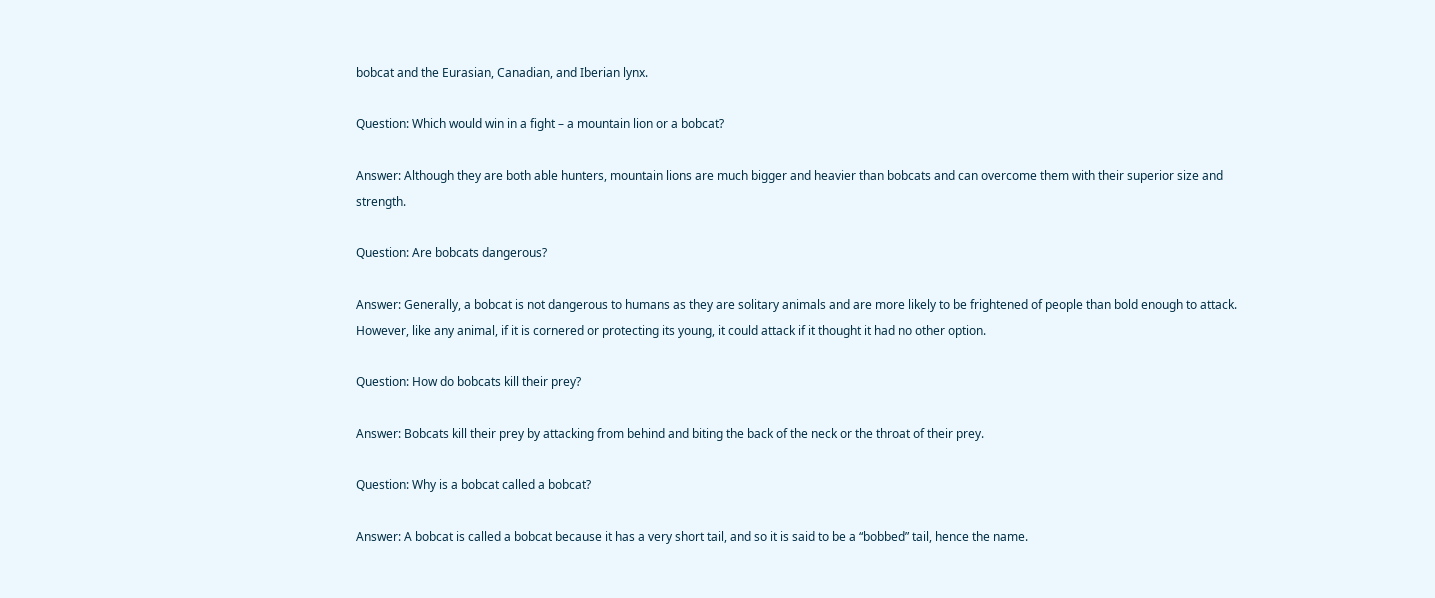bobcat and the Eurasian, Canadian, and Iberian lynx.

Question: Which would win in a fight – a mountain lion or a bobcat?

Answer: Although they are both able hunters, mountain lions are much bigger and heavier than bobcats and can overcome them with their superior size and strength.

Question: Are bobcats dangerous?

Answer: Generally, a bobcat is not dangerous to humans as they are solitary animals and are more likely to be frightened of people than bold enough to attack. However, like any animal, if it is cornered or protecting its young, it could attack if it thought it had no other option.

Question: How do bobcats kill their prey?

Answer: Bobcats kill their prey by attacking from behind and biting the back of the neck or the throat of their prey.

Question: Why is a bobcat called a bobcat?

Answer: A bobcat is called a bobcat because it has a very short tail, and so it is said to be a “bobbed” tail, hence the name.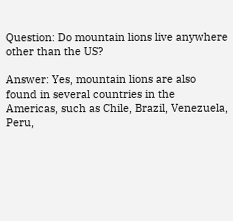Question: Do mountain lions live anywhere other than the US?

Answer: Yes, mountain lions are also found in several countries in the Americas, such as Chile, Brazil, Venezuela, Peru,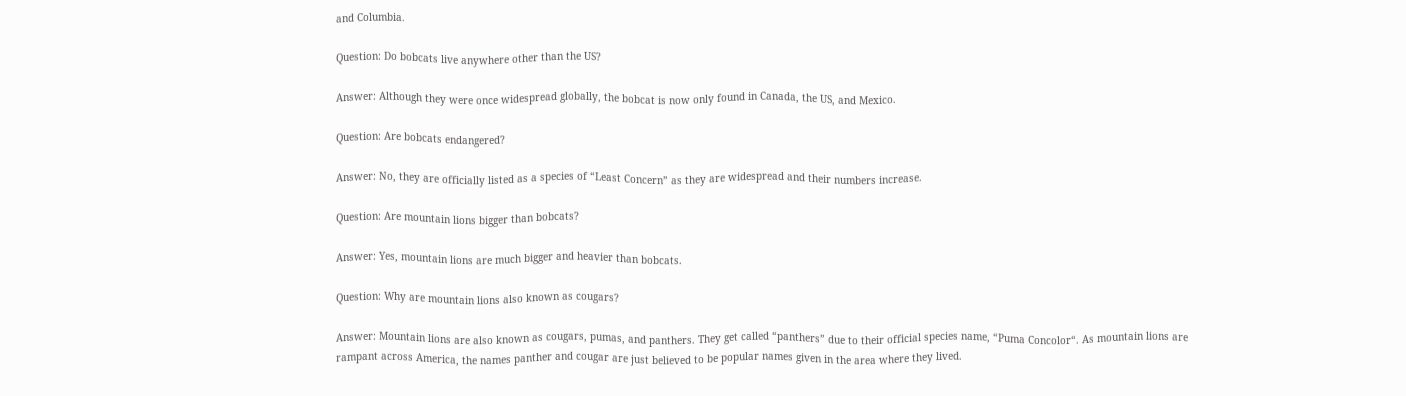and Columbia.

Question: Do bobcats live anywhere other than the US?

Answer: Although they were once widespread globally, the bobcat is now only found in Canada, the US, and Mexico.

Question: Are bobcats endangered?

Answer: No, they are officially listed as a species of “Least Concern” as they are widespread and their numbers increase.

Question: Are mountain lions bigger than bobcats?

Answer: Yes, mountain lions are much bigger and heavier than bobcats.

Question: Why are mountain lions also known as cougars?

Answer: Mountain lions are also known as cougars, pumas, and panthers. They get called “panthers” due to their official species name, “Puma Concolor“. As mountain lions are rampant across America, the names panther and cougar are just believed to be popular names given in the area where they lived.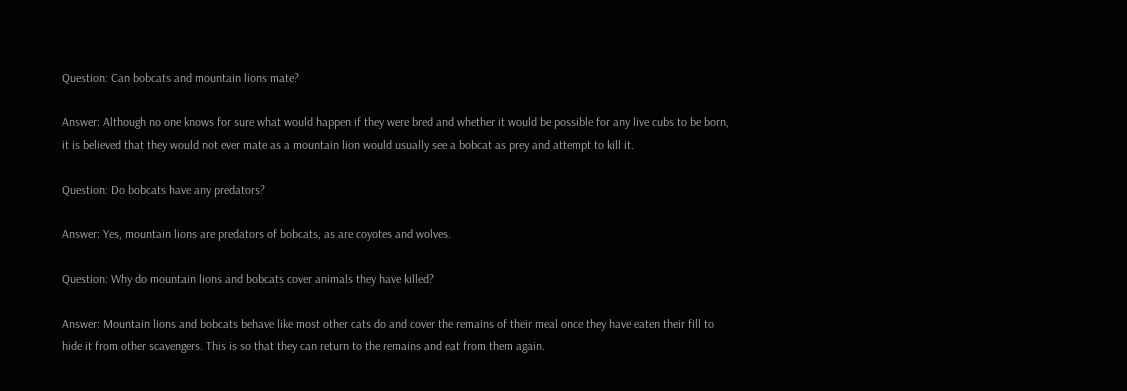Question: Can bobcats and mountain lions mate?

Answer: Although no one knows for sure what would happen if they were bred and whether it would be possible for any live cubs to be born, it is believed that they would not ever mate as a mountain lion would usually see a bobcat as prey and attempt to kill it.

Question: Do bobcats have any predators?

Answer: Yes, mountain lions are predators of bobcats, as are coyotes and wolves.

Question: Why do mountain lions and bobcats cover animals they have killed?

Answer: Mountain lions and bobcats behave like most other cats do and cover the remains of their meal once they have eaten their fill to hide it from other scavengers. This is so that they can return to the remains and eat from them again.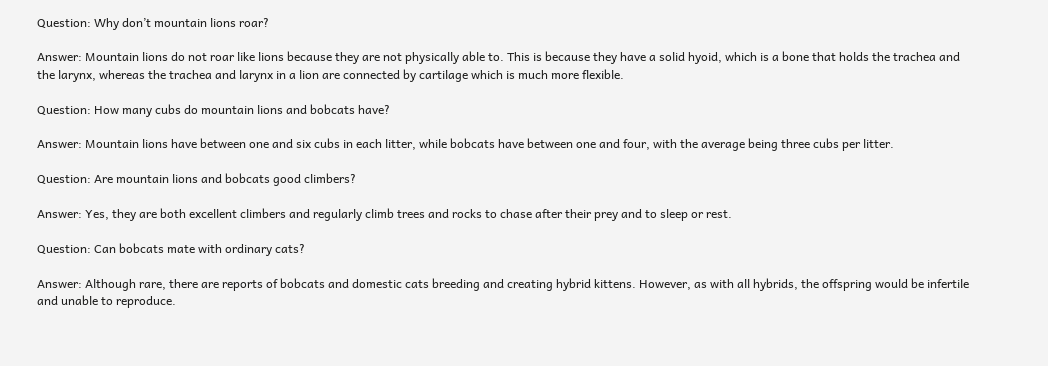Question: Why don’t mountain lions roar?

Answer: Mountain lions do not roar like lions because they are not physically able to. This is because they have a solid hyoid, which is a bone that holds the trachea and the larynx, whereas the trachea and larynx in a lion are connected by cartilage which is much more flexible.

Question: How many cubs do mountain lions and bobcats have?

Answer: Mountain lions have between one and six cubs in each litter, while bobcats have between one and four, with the average being three cubs per litter.

Question: Are mountain lions and bobcats good climbers?

Answer: Yes, they are both excellent climbers and regularly climb trees and rocks to chase after their prey and to sleep or rest.

Question: Can bobcats mate with ordinary cats?

Answer: Although rare, there are reports of bobcats and domestic cats breeding and creating hybrid kittens. However, as with all hybrids, the offspring would be infertile and unable to reproduce.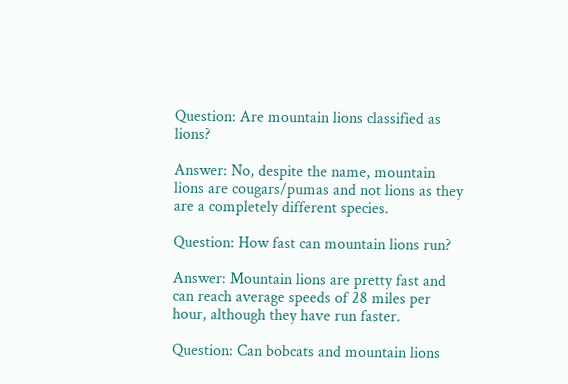Question: Are mountain lions classified as lions?

Answer: No, despite the name, mountain lions are cougars/pumas and not lions as they are a completely different species.

Question: How fast can mountain lions run?

Answer: Mountain lions are pretty fast and can reach average speeds of 28 miles per hour, although they have run faster.

Question: Can bobcats and mountain lions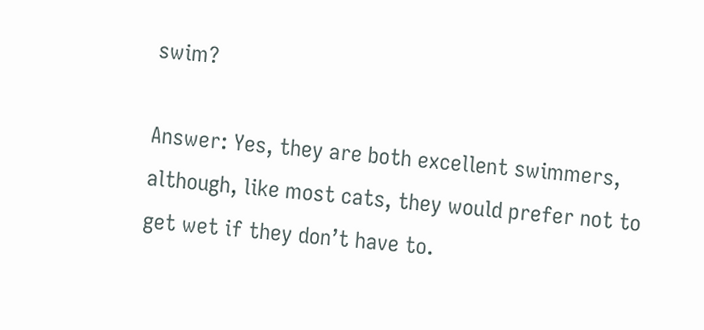swim?

Answer: Yes, they are both excellent swimmers, although, like most cats, they would prefer not to get wet if they don’t have to.